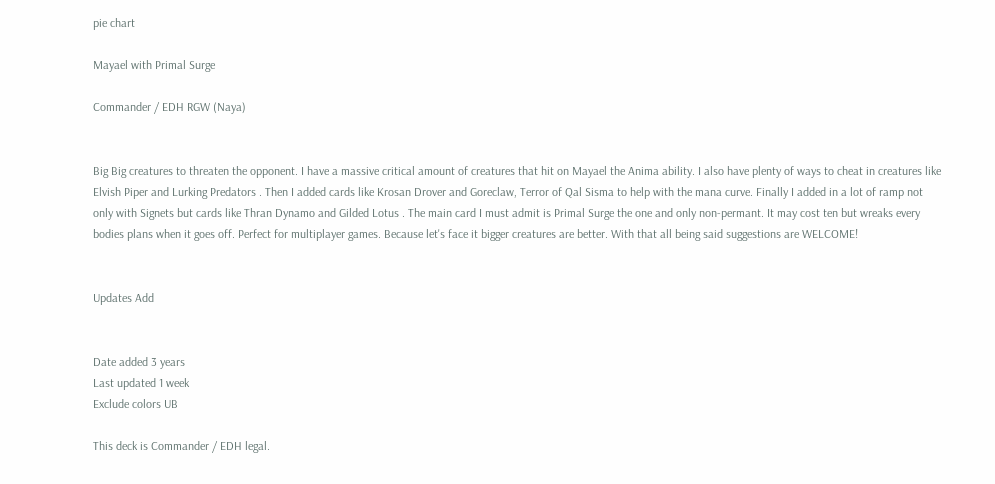pie chart

Mayael with Primal Surge

Commander / EDH RGW (Naya)


Big Big creatures to threaten the opponent. I have a massive critical amount of creatures that hit on Mayael the Anima ability. I also have plenty of ways to cheat in creatures like Elvish Piper and Lurking Predators . Then I added cards like Krosan Drover and Goreclaw, Terror of Qal Sisma to help with the mana curve. Finally I added in a lot of ramp not only with Signets but cards like Thran Dynamo and Gilded Lotus . The main card I must admit is Primal Surge the one and only non-permant. It may cost ten but wreaks every bodies plans when it goes off. Perfect for multiplayer games. Because let's face it bigger creatures are better. With that all being said suggestions are WELCOME!


Updates Add


Date added 3 years
Last updated 1 week
Exclude colors UB

This deck is Commander / EDH legal.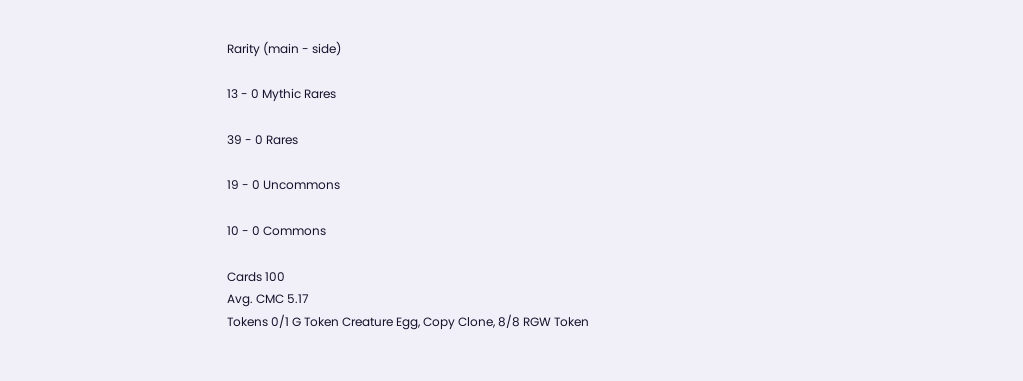Rarity (main - side)

13 - 0 Mythic Rares

39 - 0 Rares

19 - 0 Uncommons

10 - 0 Commons

Cards 100
Avg. CMC 5.17
Tokens 0/1 G Token Creature Egg, Copy Clone, 8/8 RGW Token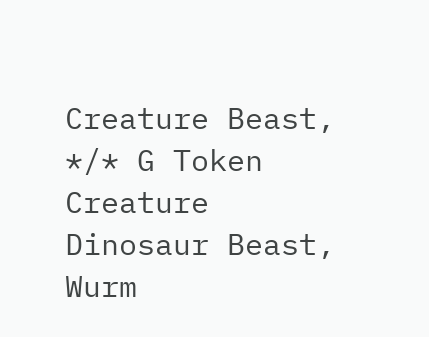Creature Beast, */* G Token Creature Dinosaur Beast, Wurm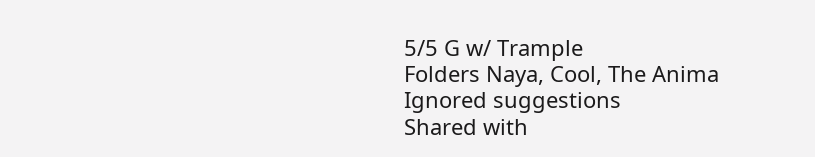5/5 G w/ Trample
Folders Naya, Cool, The Anima
Ignored suggestions
Shared with